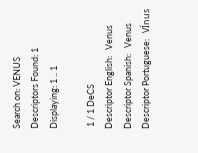Search on: VENUS
Descriptors Found: 1
Displaying: 1 .. 1

 1 / 1 DeCS
Descriptor English:   Venus
Descriptor Spanish:   Venus
Descriptor Portuguese:   VÍnus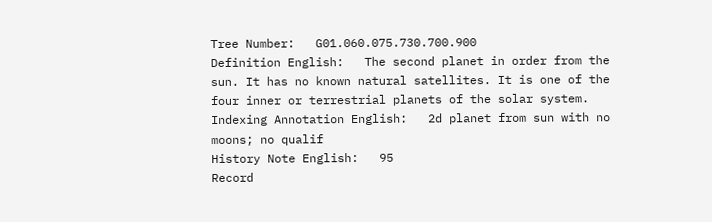Tree Number:   G01.060.075.730.700.900
Definition English:   The second planet in order from the sun. It has no known natural satellites. It is one of the four inner or terrestrial planets of the solar system.
Indexing Annotation English:   2d planet from sun with no moons; no qualif
History Note English:   95
Record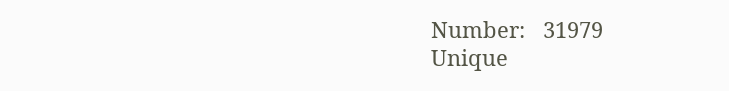Number:   31979
Unique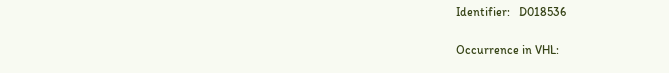Identifier:   D018536

Occurrence in VHL: